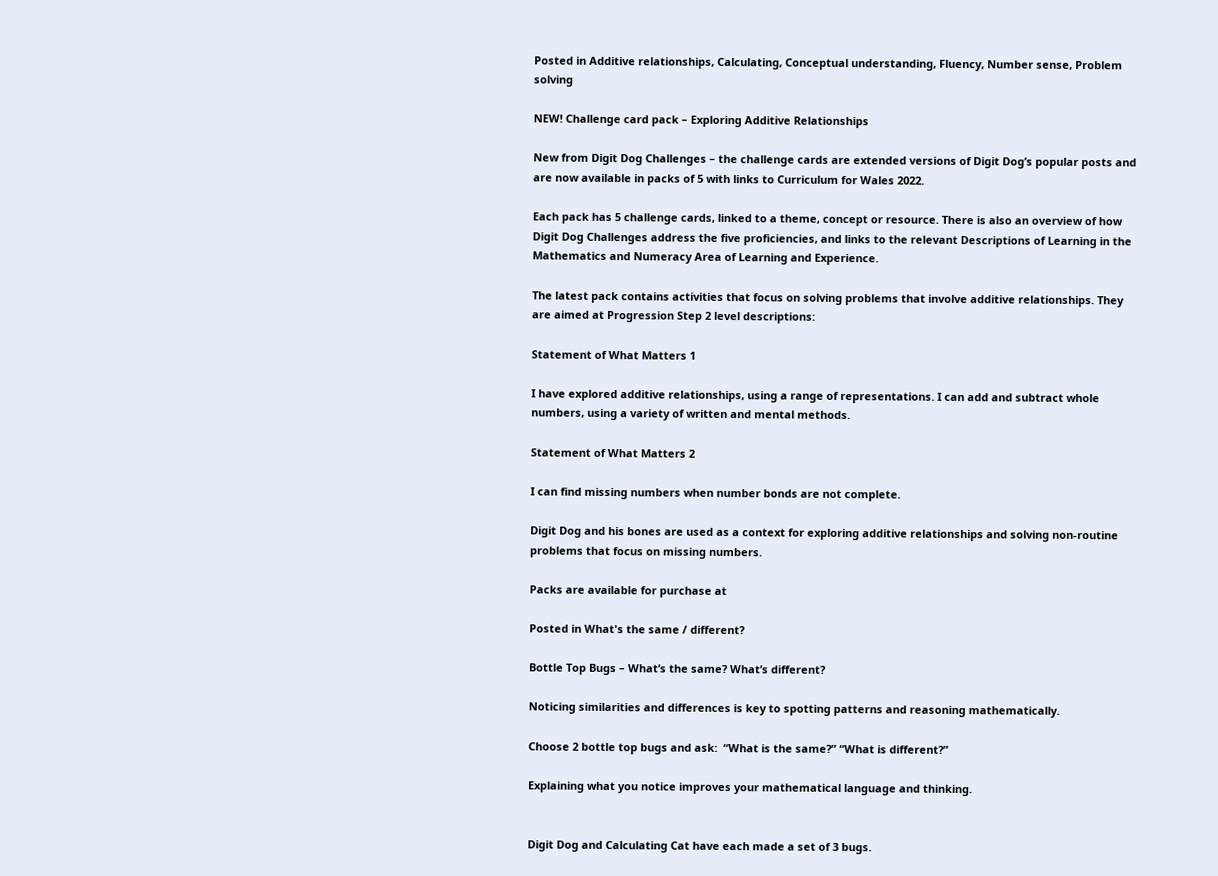Posted in Additive relationships, Calculating, Conceptual understanding, Fluency, Number sense, Problem solving

NEW! Challenge card pack – Exploring Additive Relationships

New from Digit Dog Challenges – the challenge cards are extended versions of Digit Dog’s popular posts and are now available in packs of 5 with links to Curriculum for Wales 2022.

Each pack has 5 challenge cards, linked to a theme, concept or resource. There is also an overview of how Digit Dog Challenges address the five proficiencies, and links to the relevant Descriptions of Learning in the Mathematics and Numeracy Area of Learning and Experience.

The latest pack contains activities that focus on solving problems that involve additive relationships. They are aimed at Progression Step 2 level descriptions:

Statement of What Matters 1

I have explored additive relationships, using a range of representations. I can add and subtract whole numbers, using a variety of written and mental methods.

Statement of What Matters 2

I can find missing numbers when number bonds are not complete.

Digit Dog and his bones are used as a context for exploring additive relationships and solving non-routine problems that focus on missing numbers.

Packs are available for purchase at

Posted in What's the same / different?

Bottle Top Bugs – What’s the same? What’s different?

Noticing similarities and differences is key to spotting patterns and reasoning mathematically.

Choose 2 bottle top bugs and ask:  “What is the same?” “What is different?”

Explaining what you notice improves your mathematical language and thinking.


Digit Dog and Calculating Cat have each made a set of 3 bugs.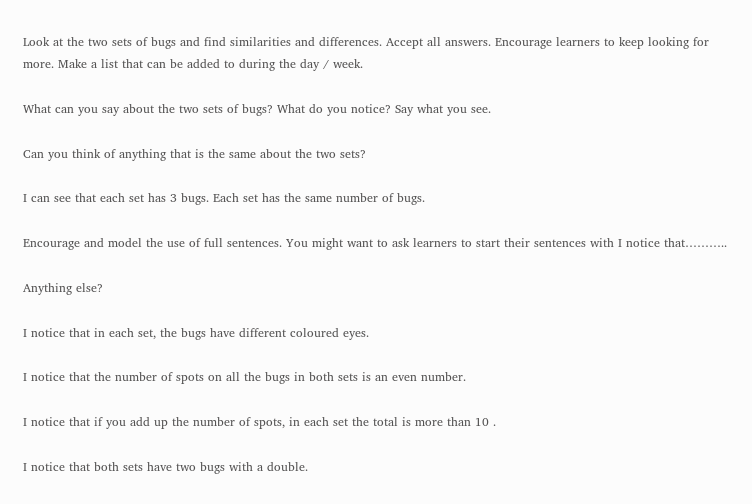Look at the two sets of bugs and find similarities and differences. Accept all answers. Encourage learners to keep looking for more. Make a list that can be added to during the day / week.

What can you say about the two sets of bugs? What do you notice? Say what you see.

Can you think of anything that is the same about the two sets?

I can see that each set has 3 bugs. Each set has the same number of bugs.

Encourage and model the use of full sentences. You might want to ask learners to start their sentences with I notice that………..

Anything else?

I notice that in each set, the bugs have different coloured eyes.

I notice that the number of spots on all the bugs in both sets is an even number.

I notice that if you add up the number of spots, in each set the total is more than 10 .

I notice that both sets have two bugs with a double.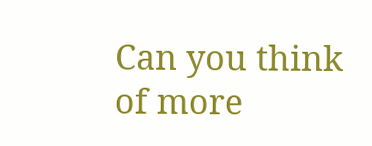Can you think of more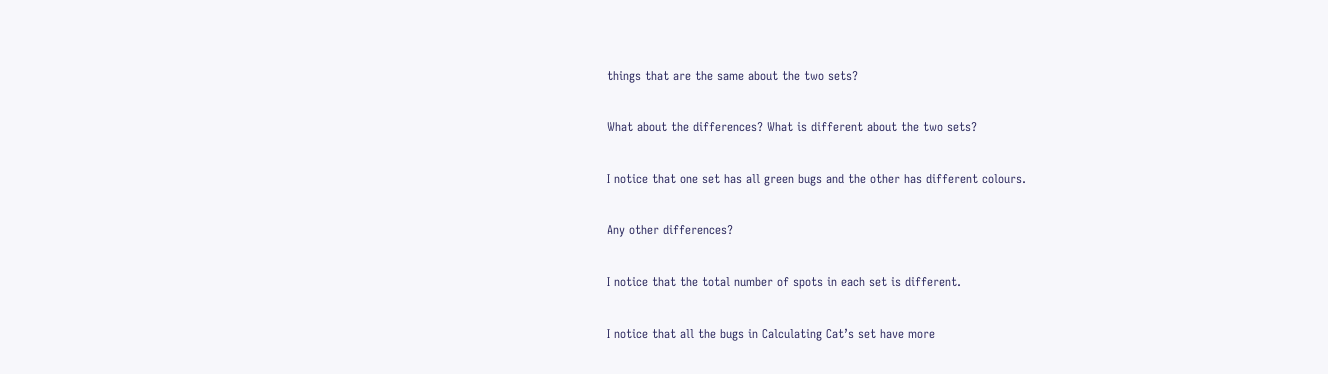things that are the same about the two sets?

What about the differences? What is different about the two sets?

I notice that one set has all green bugs and the other has different colours.

Any other differences?

I notice that the total number of spots in each set is different.

I notice that all the bugs in Calculating Cat’s set have more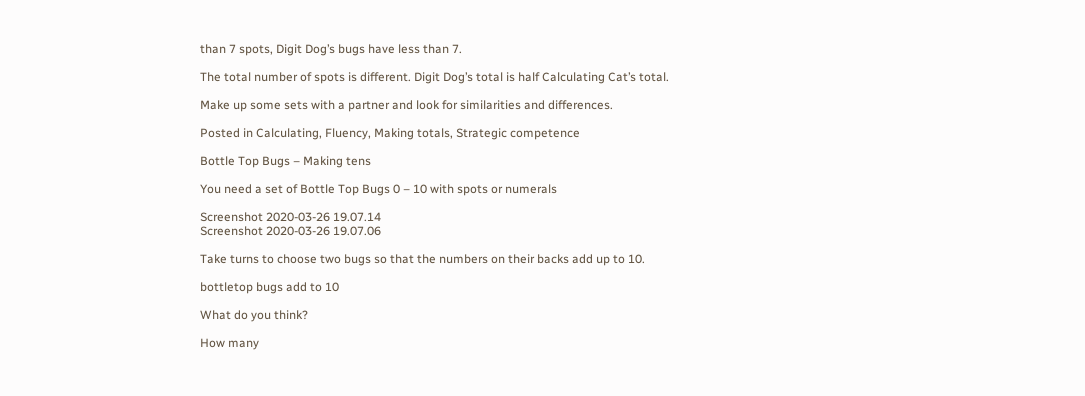than 7 spots, Digit Dog’s bugs have less than 7.

The total number of spots is different. Digit Dog’s total is half Calculating Cat’s total.

Make up some sets with a partner and look for similarities and differences.

Posted in Calculating, Fluency, Making totals, Strategic competence

Bottle Top Bugs – Making tens

You need a set of Bottle Top Bugs 0 – 10 with spots or numerals

Screenshot 2020-03-26 19.07.14
Screenshot 2020-03-26 19.07.06

Take turns to choose two bugs so that the numbers on their backs add up to 10.

bottletop bugs add to 10

What do you think?

How many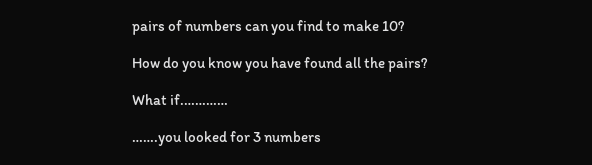pairs of numbers can you find to make 10?

How do you know you have found all the pairs?

What if.…………

…….you looked for 3 numbers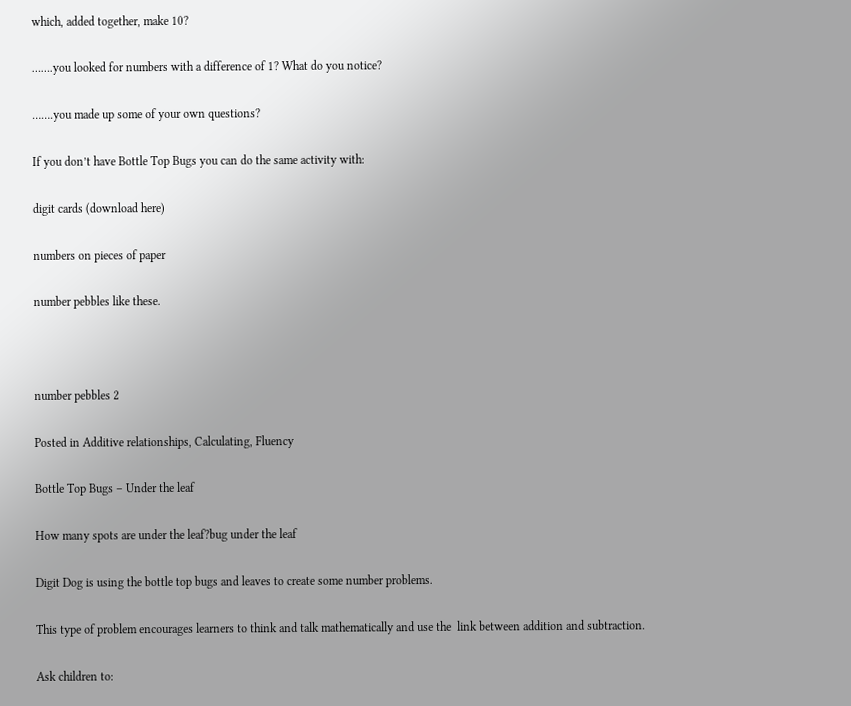which, added together, make 10?

…….you looked for numbers with a difference of 1? What do you notice?

…….you made up some of your own questions?

If you don’t have Bottle Top Bugs you can do the same activity with:

digit cards (download here)

numbers on pieces of paper

number pebbles like these.



number pebbles 2

Posted in Additive relationships, Calculating, Fluency

Bottle Top Bugs – Under the leaf

How many spots are under the leaf?bug under the leaf

Digit Dog is using the bottle top bugs and leaves to create some number problems.

This type of problem encourages learners to think and talk mathematically and use the  link between addition and subtraction.

Ask children to: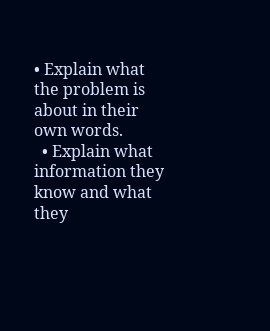• Explain what the problem is about in their own words.
  • Explain what information they know and what they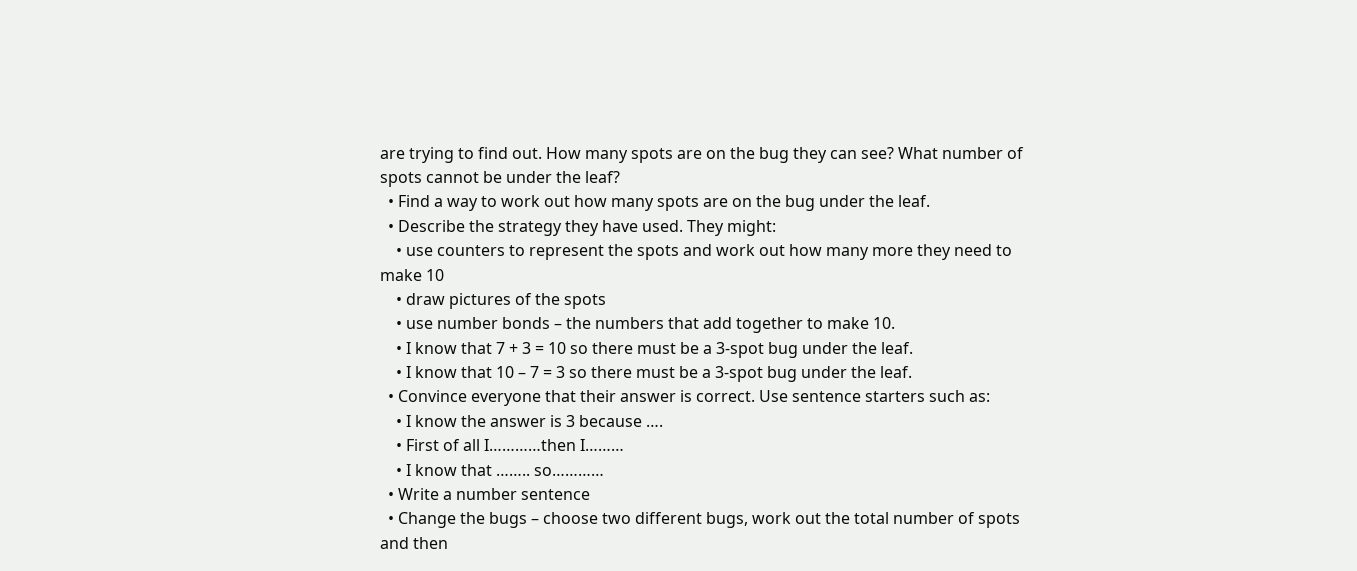are trying to find out. How many spots are on the bug they can see? What number of spots cannot be under the leaf?
  • Find a way to work out how many spots are on the bug under the leaf.
  • Describe the strategy they have used. They might:
    • use counters to represent the spots and work out how many more they need to make 10
    • draw pictures of the spots
    • use number bonds – the numbers that add together to make 10.
    • I know that 7 + 3 = 10 so there must be a 3-spot bug under the leaf.
    • I know that 10 – 7 = 3 so there must be a 3-spot bug under the leaf.
  • Convince everyone that their answer is correct. Use sentence starters such as:
    • I know the answer is 3 because ….
    • First of all I…………then I………
    • I know that …….. so…………
  • Write a number sentence
  • Change the bugs – choose two different bugs, work out the total number of spots and then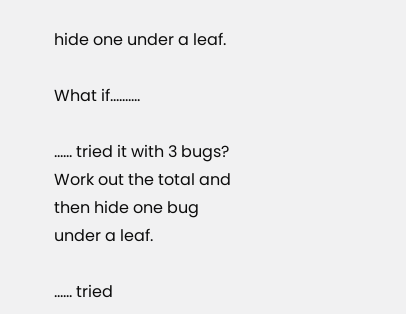hide one under a leaf.

What if……….

…… tried it with 3 bugs? Work out the total and then hide one bug under a leaf.

…… tried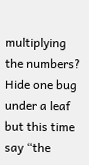multiplying the numbers? Hide one bug under a leaf but this time say “the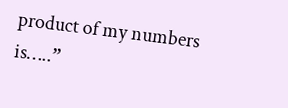product of my numbers is…..”